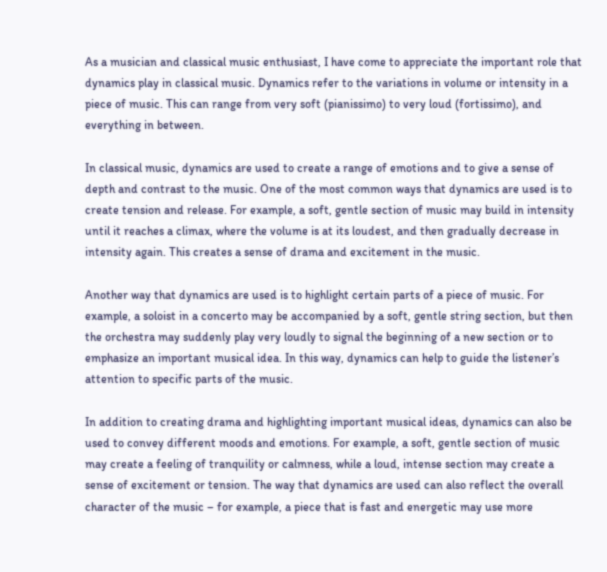As a musician and classical music enthusiast, I have come to appreciate the important role that dynamics play in classical music. Dynamics refer to the variations in volume or intensity in a piece of music. This can range from very soft (pianissimo) to very loud (fortissimo), and everything in between.

In classical music, dynamics are used to create a range of emotions and to give a sense of depth and contrast to the music. One of the most common ways that dynamics are used is to create tension and release. For example, a soft, gentle section of music may build in intensity until it reaches a climax, where the volume is at its loudest, and then gradually decrease in intensity again. This creates a sense of drama and excitement in the music.

Another way that dynamics are used is to highlight certain parts of a piece of music. For example, a soloist in a concerto may be accompanied by a soft, gentle string section, but then the orchestra may suddenly play very loudly to signal the beginning of a new section or to emphasize an important musical idea. In this way, dynamics can help to guide the listener’s attention to specific parts of the music.

In addition to creating drama and highlighting important musical ideas, dynamics can also be used to convey different moods and emotions. For example, a soft, gentle section of music may create a feeling of tranquility or calmness, while a loud, intense section may create a sense of excitement or tension. The way that dynamics are used can also reflect the overall character of the music – for example, a piece that is fast and energetic may use more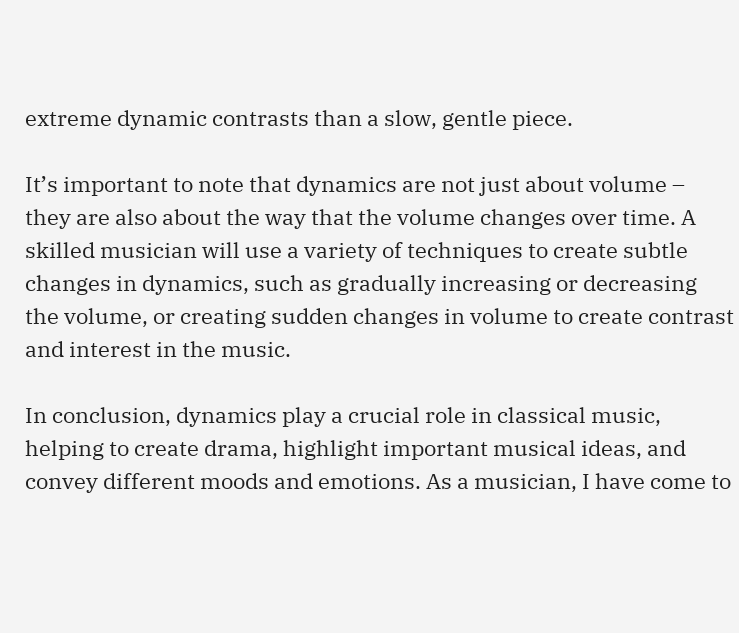extreme dynamic contrasts than a slow, gentle piece.

It’s important to note that dynamics are not just about volume – they are also about the way that the volume changes over time. A skilled musician will use a variety of techniques to create subtle changes in dynamics, such as gradually increasing or decreasing the volume, or creating sudden changes in volume to create contrast and interest in the music.

In conclusion, dynamics play a crucial role in classical music, helping to create drama, highlight important musical ideas, and convey different moods and emotions. As a musician, I have come to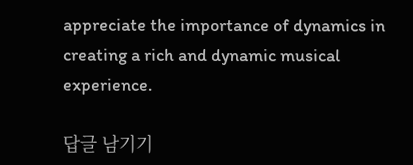appreciate the importance of dynamics in creating a rich and dynamic musical experience.

답글 남기기